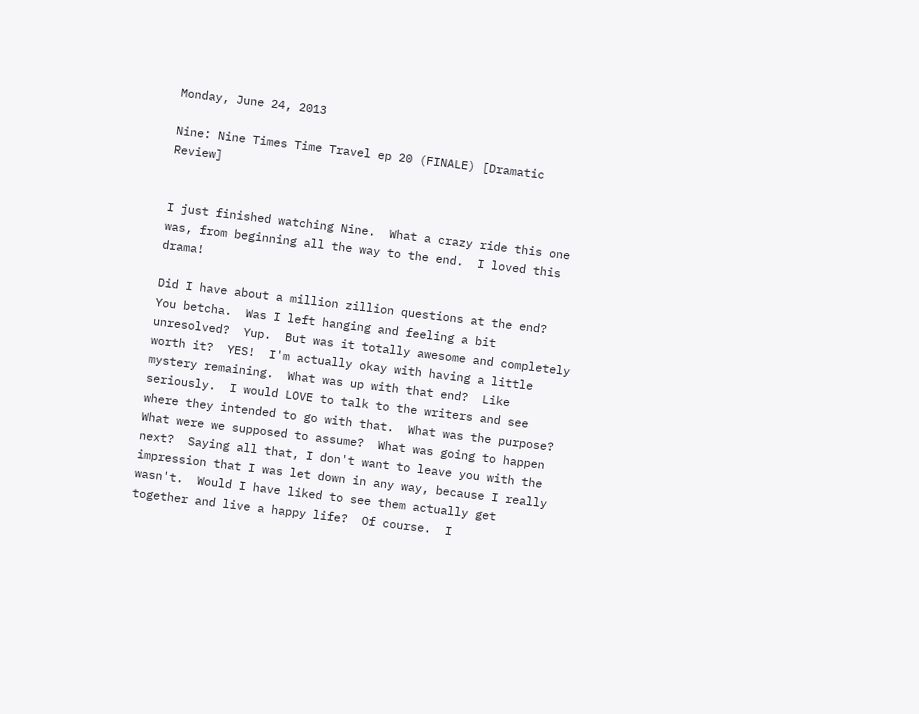Monday, June 24, 2013

Nine: Nine Times Time Travel ep 20 (FINALE) [Dramatic Review]


I just finished watching Nine.  What a crazy ride this one was, from beginning all the way to the end.  I loved this drama!

Did I have about a million zillion questions at the end?  You betcha.  Was I left hanging and feeling a bit unresolved?  Yup.  But was it totally awesome and completely worth it?  YES!  I'm actually okay with having a little mystery remaining.  What was up with that end?  Like seriously.  I would LOVE to talk to the writers and see where they intended to go with that.  What was the purpose?  What were we supposed to assume?  What was going to happen next?  Saying all that, I don't want to leave you with the impression that I was let down in any way, because I really wasn't.  Would I have liked to see them actually get together and live a happy life?  Of course.  I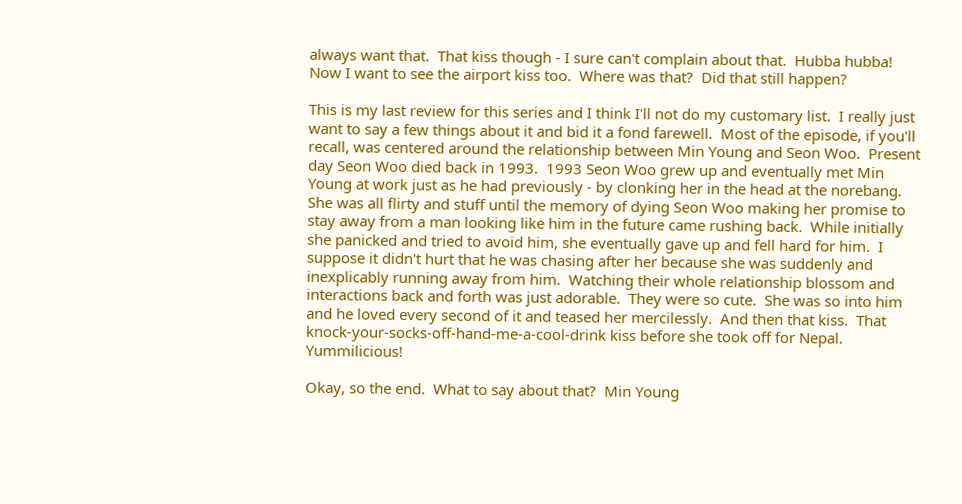always want that.  That kiss though - I sure can't complain about that.  Hubba hubba!  Now I want to see the airport kiss too.  Where was that?  Did that still happen?

This is my last review for this series and I think I'll not do my customary list.  I really just want to say a few things about it and bid it a fond farewell.  Most of the episode, if you'll recall, was centered around the relationship between Min Young and Seon Woo.  Present day Seon Woo died back in 1993.  1993 Seon Woo grew up and eventually met Min Young at work just as he had previously - by clonking her in the head at the norebang.  She was all flirty and stuff until the memory of dying Seon Woo making her promise to stay away from a man looking like him in the future came rushing back.  While initially she panicked and tried to avoid him, she eventually gave up and fell hard for him.  I suppose it didn't hurt that he was chasing after her because she was suddenly and inexplicably running away from him.  Watching their whole relationship blossom and interactions back and forth was just adorable.  They were so cute.  She was so into him and he loved every second of it and teased her mercilessly.  And then that kiss.  That knock-your-socks-off-hand-me-a-cool-drink kiss before she took off for Nepal.  Yummilicious!

Okay, so the end.  What to say about that?  Min Young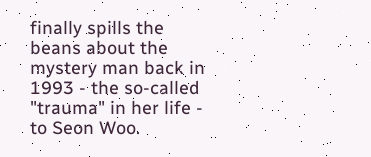finally spills the beans about the mystery man back in 1993 - the so-called "trauma" in her life - to Seon Woo.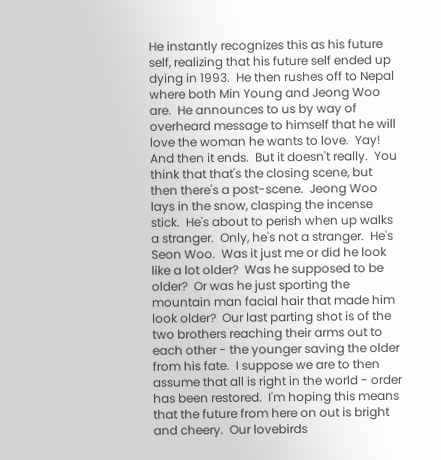He instantly recognizes this as his future self, realizing that his future self ended up dying in 1993.  He then rushes off to Nepal where both Min Young and Jeong Woo are.  He announces to us by way of overheard message to himself that he will love the woman he wants to love.  Yay!  And then it ends.  But it doesn't really.  You think that that's the closing scene, but then there's a post-scene.  Jeong Woo lays in the snow, clasping the incense stick.  He's about to perish when up walks a stranger.  Only, he's not a stranger.  He's Seon Woo.  Was it just me or did he look like a lot older?  Was he supposed to be older?  Or was he just sporting the mountain man facial hair that made him look older?  Our last parting shot is of the two brothers reaching their arms out to each other - the younger saving the older from his fate.  I suppose we are to then assume that all is right in the world - order has been restored.  I'm hoping this means that the future from here on out is bright and cheery.  Our lovebirds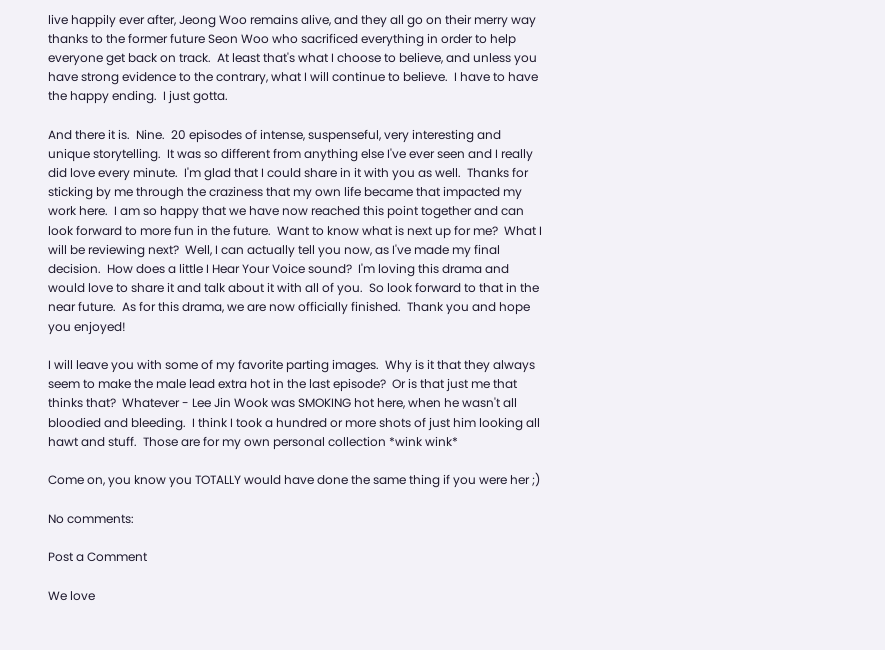live happily ever after, Jeong Woo remains alive, and they all go on their merry way thanks to the former future Seon Woo who sacrificed everything in order to help everyone get back on track.  At least that's what I choose to believe, and unless you have strong evidence to the contrary, what I will continue to believe.  I have to have the happy ending.  I just gotta.

And there it is.  Nine.  20 episodes of intense, suspenseful, very interesting and unique storytelling.  It was so different from anything else I've ever seen and I really did love every minute.  I'm glad that I could share in it with you as well.  Thanks for sticking by me through the craziness that my own life became that impacted my work here.  I am so happy that we have now reached this point together and can look forward to more fun in the future.  Want to know what is next up for me?  What I will be reviewing next?  Well, I can actually tell you now, as I've made my final decision.  How does a little I Hear Your Voice sound?  I'm loving this drama and would love to share it and talk about it with all of you.  So look forward to that in the near future.  As for this drama, we are now officially finished.  Thank you and hope you enjoyed!

I will leave you with some of my favorite parting images.  Why is it that they always seem to make the male lead extra hot in the last episode?  Or is that just me that thinks that?  Whatever - Lee Jin Wook was SMOKING hot here, when he wasn't all bloodied and bleeding.  I think I took a hundred or more shots of just him looking all hawt and stuff.  Those are for my own personal collection *wink wink*

Come on, you know you TOTALLY would have done the same thing if you were her ;)

No comments:

Post a Comment

We love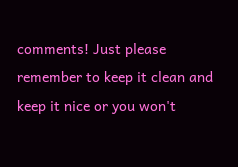comments! Just please remember to keep it clean and keep it nice or you won't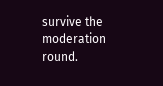survive the moderation round.